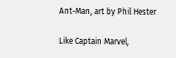Ant-Man, art by Phil Hester

Like Captain Marvel,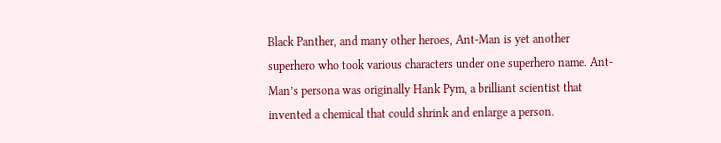Black Panther, and many other heroes, Ant-Man is yet another superhero who took various characters under one superhero name. Ant-Man’s persona was originally Hank Pym, a brilliant scientist that invented a chemical that could shrink and enlarge a person.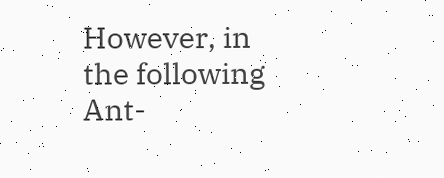However, in the following Ant-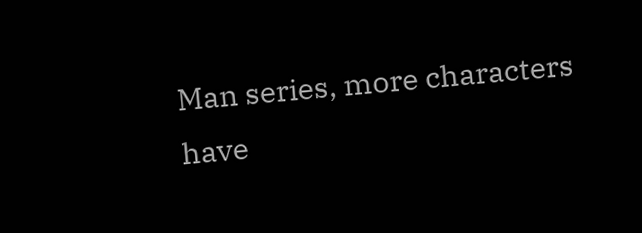Man series, more characters have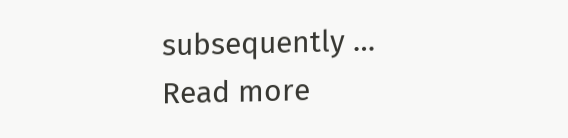subsequently … Read more